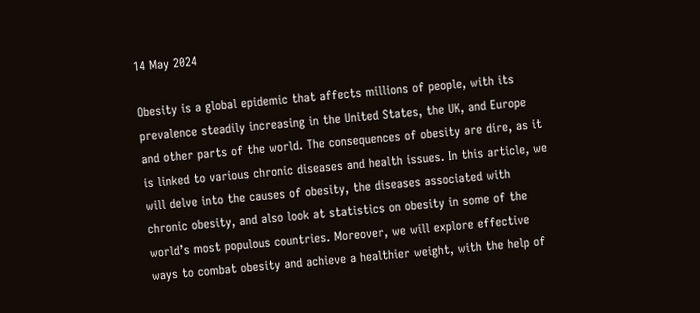14 May 2024

Obesity is a global epidemic that affects millions of people, with its prevalence steadily increasing in the United States, the UK, and Europe and other parts of the world. The consequences of obesity are dire, as it is linked to various chronic diseases and health issues. In this article, we will delve into the causes of obesity, the diseases associated with chronic obesity, and also look at statistics on obesity in some of the world’s most populous countries. Moreover, we will explore effective ways to combat obesity and achieve a healthier weight, with the help of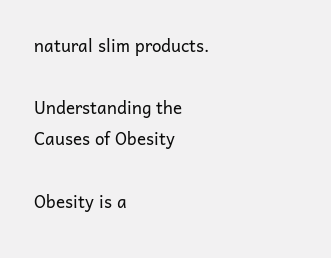natural slim products.

Understanding the Causes of Obesity

Obesity is a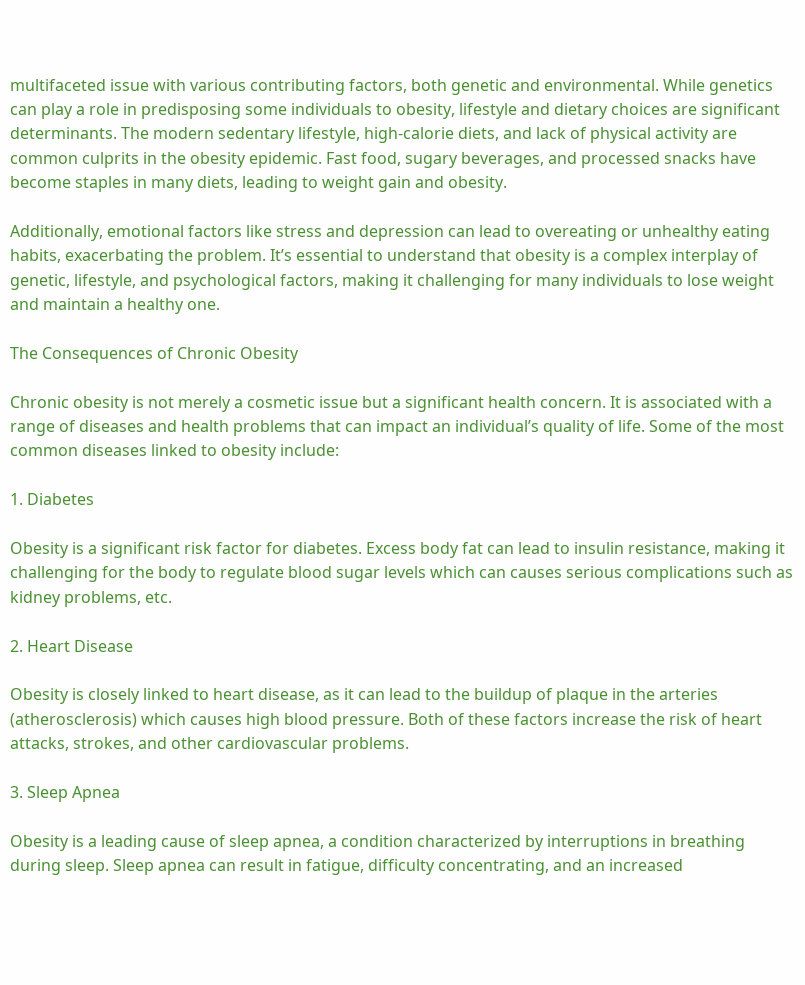multifaceted issue with various contributing factors, both genetic and environmental. While genetics can play a role in predisposing some individuals to obesity, lifestyle and dietary choices are significant determinants. The modern sedentary lifestyle, high-calorie diets, and lack of physical activity are common culprits in the obesity epidemic. Fast food, sugary beverages, and processed snacks have become staples in many diets, leading to weight gain and obesity.

Additionally, emotional factors like stress and depression can lead to overeating or unhealthy eating habits, exacerbating the problem. It’s essential to understand that obesity is a complex interplay of genetic, lifestyle, and psychological factors, making it challenging for many individuals to lose weight and maintain a healthy one.

The Consequences of Chronic Obesity

Chronic obesity is not merely a cosmetic issue but a significant health concern. It is associated with a range of diseases and health problems that can impact an individual’s quality of life. Some of the most common diseases linked to obesity include:

1. Diabetes

Obesity is a significant risk factor for diabetes. Excess body fat can lead to insulin resistance, making it challenging for the body to regulate blood sugar levels which can causes serious complications such as kidney problems, etc.

2. Heart Disease

Obesity is closely linked to heart disease, as it can lead to the buildup of plaque in the arteries (atherosclerosis) which causes high blood pressure. Both of these factors increase the risk of heart attacks, strokes, and other cardiovascular problems.

3. Sleep Apnea

Obesity is a leading cause of sleep apnea, a condition characterized by interruptions in breathing during sleep. Sleep apnea can result in fatigue, difficulty concentrating, and an increased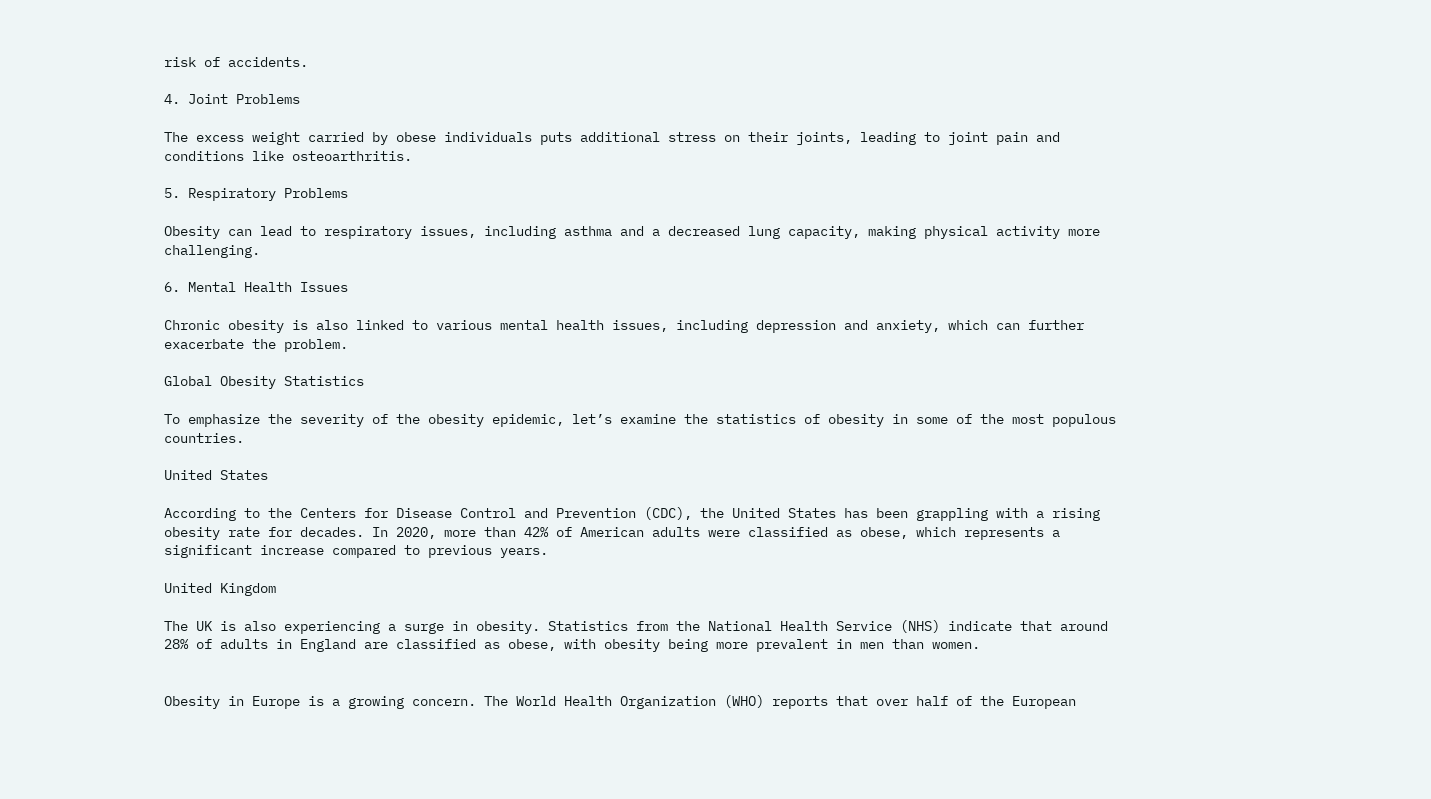risk of accidents.

4. Joint Problems

The excess weight carried by obese individuals puts additional stress on their joints, leading to joint pain and conditions like osteoarthritis.

5. Respiratory Problems

Obesity can lead to respiratory issues, including asthma and a decreased lung capacity, making physical activity more challenging.

6. Mental Health Issues

Chronic obesity is also linked to various mental health issues, including depression and anxiety, which can further exacerbate the problem.

Global Obesity Statistics

To emphasize the severity of the obesity epidemic, let’s examine the statistics of obesity in some of the most populous countries.

United States

According to the Centers for Disease Control and Prevention (CDC), the United States has been grappling with a rising obesity rate for decades. In 2020, more than 42% of American adults were classified as obese, which represents a significant increase compared to previous years.

United Kingdom

The UK is also experiencing a surge in obesity. Statistics from the National Health Service (NHS) indicate that around 28% of adults in England are classified as obese, with obesity being more prevalent in men than women.


Obesity in Europe is a growing concern. The World Health Organization (WHO) reports that over half of the European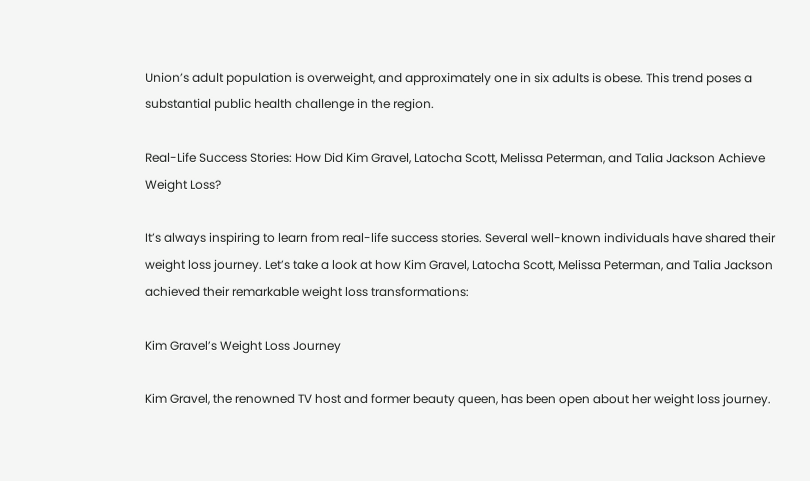Union’s adult population is overweight, and approximately one in six adults is obese. This trend poses a substantial public health challenge in the region.

Real-Life Success Stories: How Did Kim Gravel, Latocha Scott, Melissa Peterman, and Talia Jackson Achieve Weight Loss?

It’s always inspiring to learn from real-life success stories. Several well-known individuals have shared their weight loss journey. Let’s take a look at how Kim Gravel, Latocha Scott, Melissa Peterman, and Talia Jackson achieved their remarkable weight loss transformations:

Kim Gravel’s Weight Loss Journey

Kim Gravel, the renowned TV host and former beauty queen, has been open about her weight loss journey.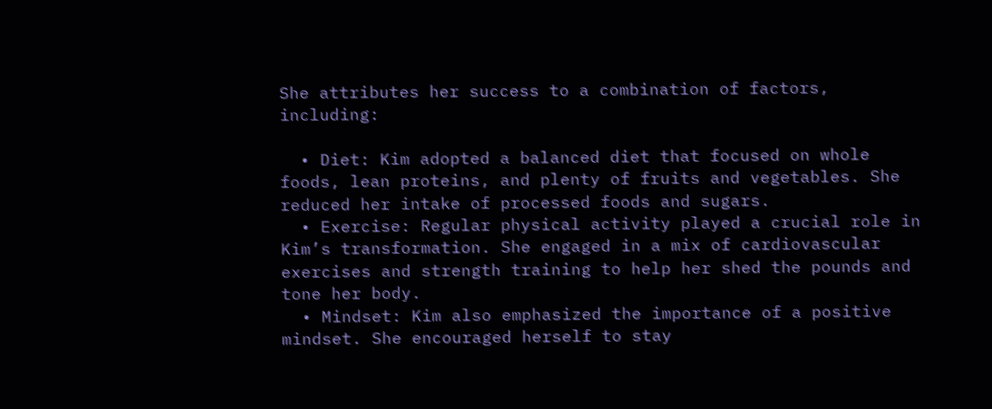She attributes her success to a combination of factors, including:

  • Diet: Kim adopted a balanced diet that focused on whole foods, lean proteins, and plenty of fruits and vegetables. She reduced her intake of processed foods and sugars.
  • Exercise: Regular physical activity played a crucial role in Kim’s transformation. She engaged in a mix of cardiovascular exercises and strength training to help her shed the pounds and tone her body.
  • Mindset: Kim also emphasized the importance of a positive mindset. She encouraged herself to stay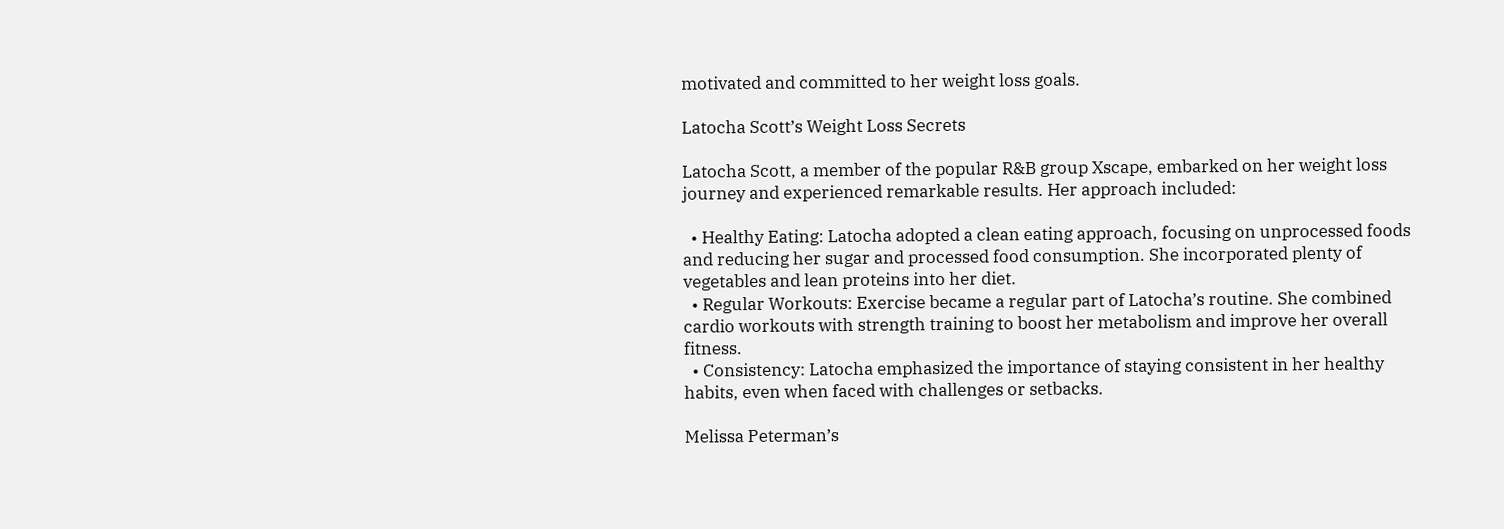motivated and committed to her weight loss goals.

Latocha Scott’s Weight Loss Secrets

Latocha Scott, a member of the popular R&B group Xscape, embarked on her weight loss journey and experienced remarkable results. Her approach included:

  • Healthy Eating: Latocha adopted a clean eating approach, focusing on unprocessed foods and reducing her sugar and processed food consumption. She incorporated plenty of vegetables and lean proteins into her diet.
  • Regular Workouts: Exercise became a regular part of Latocha’s routine. She combined cardio workouts with strength training to boost her metabolism and improve her overall fitness.
  • Consistency: Latocha emphasized the importance of staying consistent in her healthy habits, even when faced with challenges or setbacks.

Melissa Peterman’s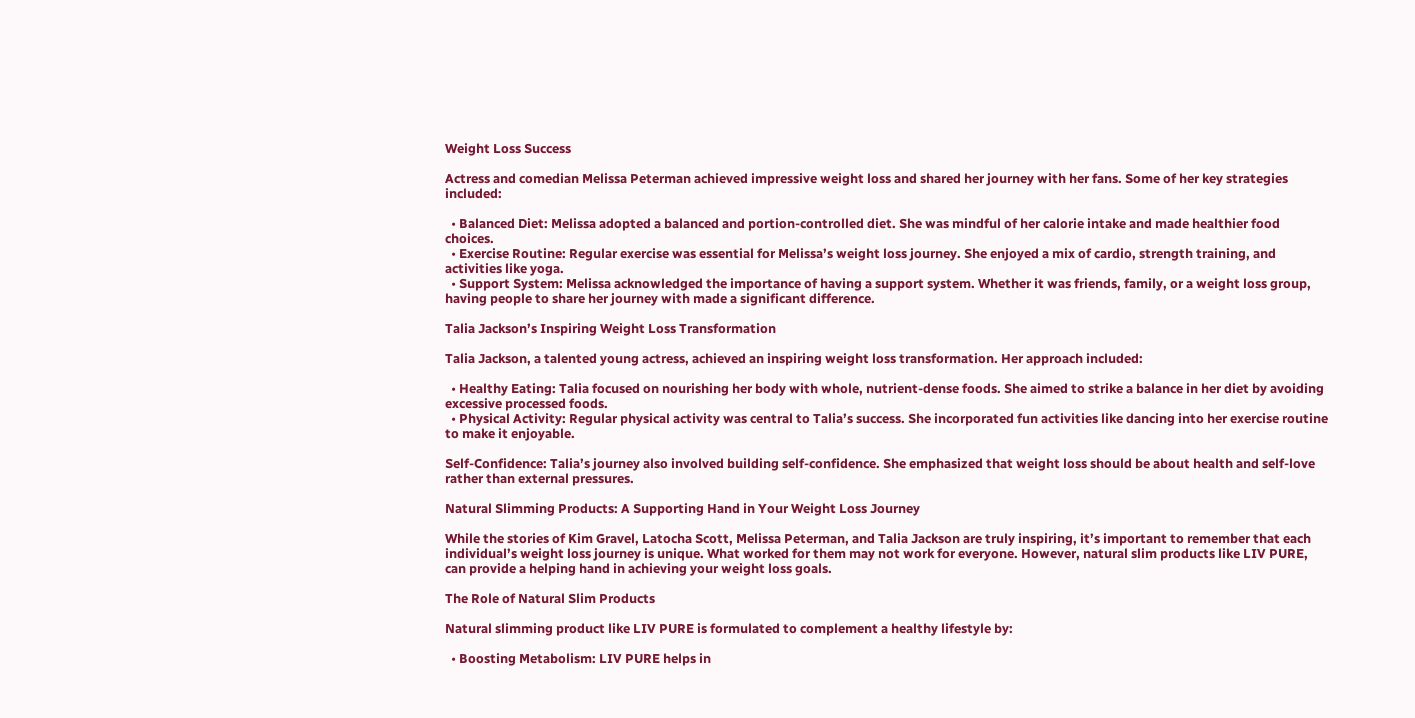Weight Loss Success

Actress and comedian Melissa Peterman achieved impressive weight loss and shared her journey with her fans. Some of her key strategies included:

  • Balanced Diet: Melissa adopted a balanced and portion-controlled diet. She was mindful of her calorie intake and made healthier food choices.
  • Exercise Routine: Regular exercise was essential for Melissa’s weight loss journey. She enjoyed a mix of cardio, strength training, and activities like yoga.
  • Support System: Melissa acknowledged the importance of having a support system. Whether it was friends, family, or a weight loss group, having people to share her journey with made a significant difference.

Talia Jackson’s Inspiring Weight Loss Transformation

Talia Jackson, a talented young actress, achieved an inspiring weight loss transformation. Her approach included:

  • Healthy Eating: Talia focused on nourishing her body with whole, nutrient-dense foods. She aimed to strike a balance in her diet by avoiding excessive processed foods.
  • Physical Activity: Regular physical activity was central to Talia’s success. She incorporated fun activities like dancing into her exercise routine to make it enjoyable.

Self-Confidence: Talia’s journey also involved building self-confidence. She emphasized that weight loss should be about health and self-love rather than external pressures.

Natural Slimming Products: A Supporting Hand in Your Weight Loss Journey

While the stories of Kim Gravel, Latocha Scott, Melissa Peterman, and Talia Jackson are truly inspiring, it’s important to remember that each individual’s weight loss journey is unique. What worked for them may not work for everyone. However, natural slim products like LIV PURE, can provide a helping hand in achieving your weight loss goals.

The Role of Natural Slim Products

Natural slimming product like LIV PURE is formulated to complement a healthy lifestyle by:

  • Boosting Metabolism: LIV PURE helps in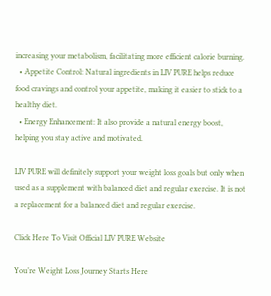increasing your metabolism, facilitating more efficient calorie burning.
  • Appetite Control: Natural ingredients in LIV PURE helps reduce food cravings and control your appetite, making it easier to stick to a healthy diet.
  • Energy Enhancement: It also provide a natural energy boost, helping you stay active and motivated.

LIV PURE will definitely support your weight loss goals but only when used as a supplement with balanced diet and regular exercise. It is not a replacement for a balanced diet and regular exercise.

Click Here To Visit Official LIV PURE Website

You’re Weight Loss Journey Starts Here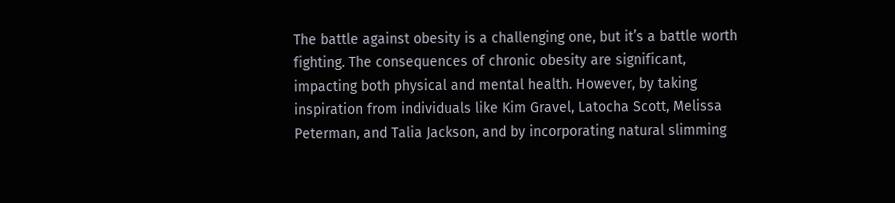The battle against obesity is a challenging one, but it’s a battle worth fighting. The consequences of chronic obesity are significant, impacting both physical and mental health. However, by taking inspiration from individuals like Kim Gravel, Latocha Scott, Melissa Peterman, and Talia Jackson, and by incorporating natural slimming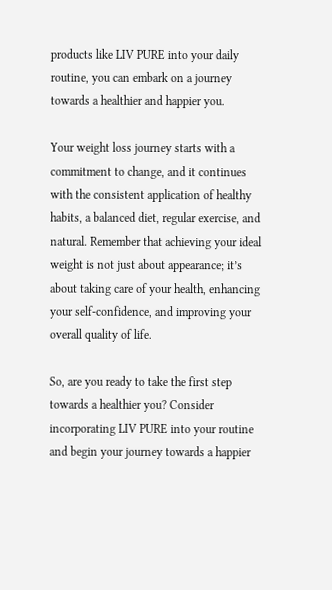products like LIV PURE into your daily routine, you can embark on a journey towards a healthier and happier you.

Your weight loss journey starts with a commitment to change, and it continues with the consistent application of healthy habits, a balanced diet, regular exercise, and natural. Remember that achieving your ideal weight is not just about appearance; it’s about taking care of your health, enhancing your self-confidence, and improving your overall quality of life.

So, are you ready to take the first step towards a healthier you? Consider incorporating LIV PURE into your routine and begin your journey towards a happier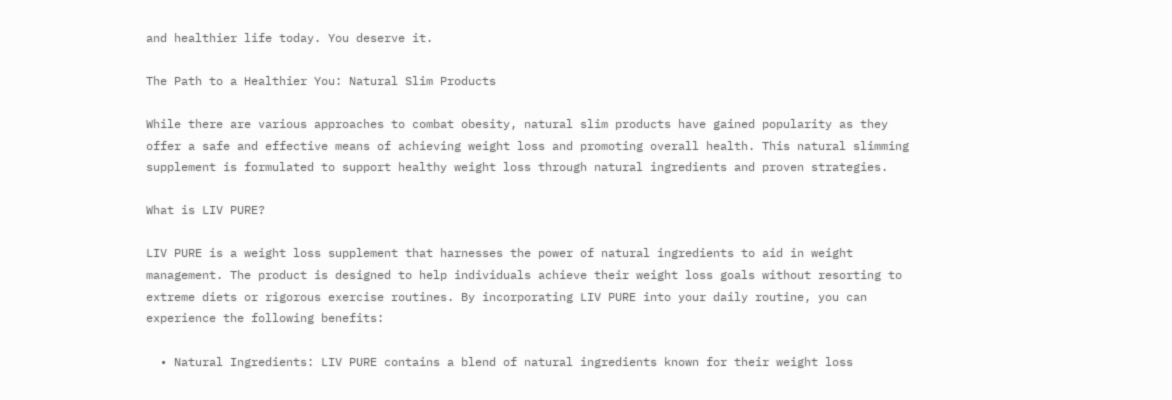and healthier life today. You deserve it.

The Path to a Healthier You: Natural Slim Products

While there are various approaches to combat obesity, natural slim products have gained popularity as they offer a safe and effective means of achieving weight loss and promoting overall health. This natural slimming supplement is formulated to support healthy weight loss through natural ingredients and proven strategies.

What is LIV PURE?

LIV PURE is a weight loss supplement that harnesses the power of natural ingredients to aid in weight management. The product is designed to help individuals achieve their weight loss goals without resorting to extreme diets or rigorous exercise routines. By incorporating LIV PURE into your daily routine, you can experience the following benefits:

  • Natural Ingredients: LIV PURE contains a blend of natural ingredients known for their weight loss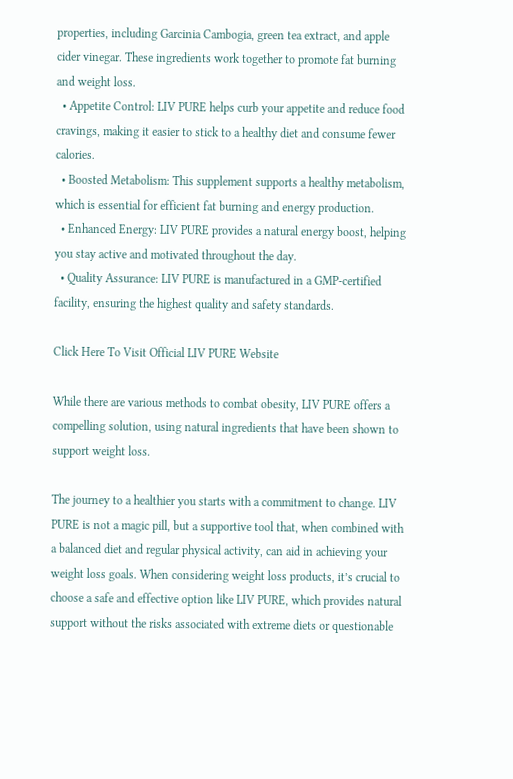properties, including Garcinia Cambogia, green tea extract, and apple cider vinegar. These ingredients work together to promote fat burning and weight loss.
  • Appetite Control: LIV PURE helps curb your appetite and reduce food cravings, making it easier to stick to a healthy diet and consume fewer calories.
  • Boosted Metabolism: This supplement supports a healthy metabolism, which is essential for efficient fat burning and energy production.
  • Enhanced Energy: LIV PURE provides a natural energy boost, helping you stay active and motivated throughout the day.
  • Quality Assurance: LIV PURE is manufactured in a GMP-certified facility, ensuring the highest quality and safety standards.

Click Here To Visit Official LIV PURE Website

While there are various methods to combat obesity, LIV PURE offers a compelling solution, using natural ingredients that have been shown to support weight loss.

The journey to a healthier you starts with a commitment to change. LIV PURE is not a magic pill, but a supportive tool that, when combined with a balanced diet and regular physical activity, can aid in achieving your weight loss goals. When considering weight loss products, it’s crucial to choose a safe and effective option like LIV PURE, which provides natural support without the risks associated with extreme diets or questionable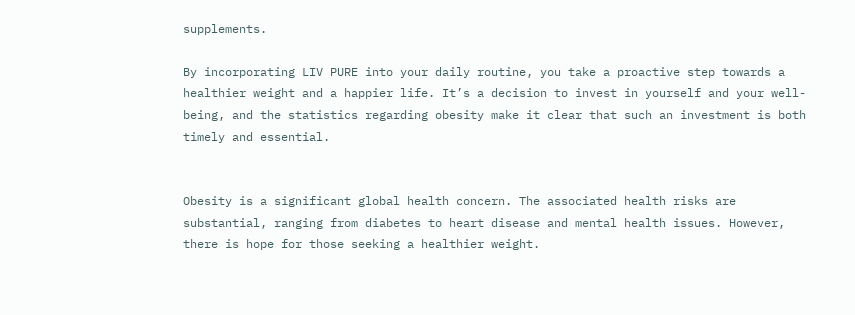supplements.

By incorporating LIV PURE into your daily routine, you take a proactive step towards a healthier weight and a happier life. It’s a decision to invest in yourself and your well-being, and the statistics regarding obesity make it clear that such an investment is both timely and essential.


Obesity is a significant global health concern. The associated health risks are substantial, ranging from diabetes to heart disease and mental health issues. However, there is hope for those seeking a healthier weight.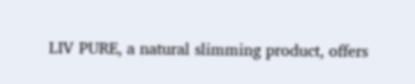LIV PURE, a natural slimming product, offers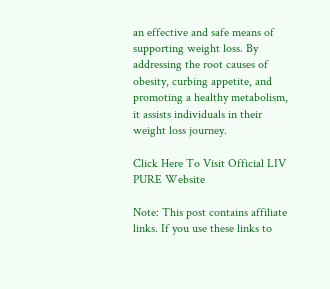an effective and safe means of supporting weight loss. By addressing the root causes of obesity, curbing appetite, and promoting a healthy metabolism, it assists individuals in their weight loss journey.

Click Here To Visit Official LIV PURE Website

Note: This post contains affiliate links. If you use these links to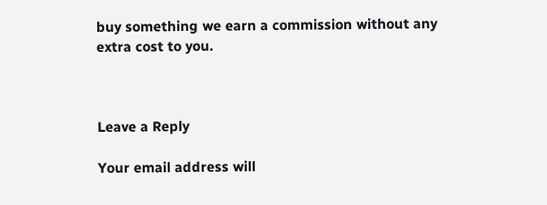buy something we earn a commission without any extra cost to you.



Leave a Reply

Your email address will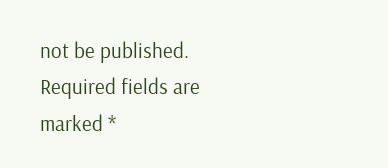not be published. Required fields are marked *